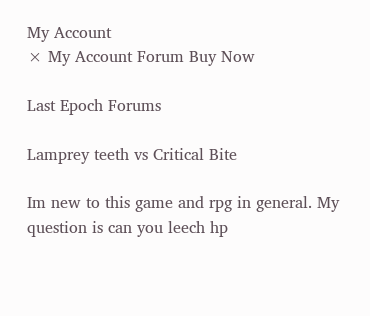My Account
× My Account Forum Buy Now

Last Epoch Forums

Lamprey teeth vs Critical Bite

Im new to this game and rpg in general. My question is can you leech hp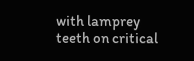with lamprey teeth on critical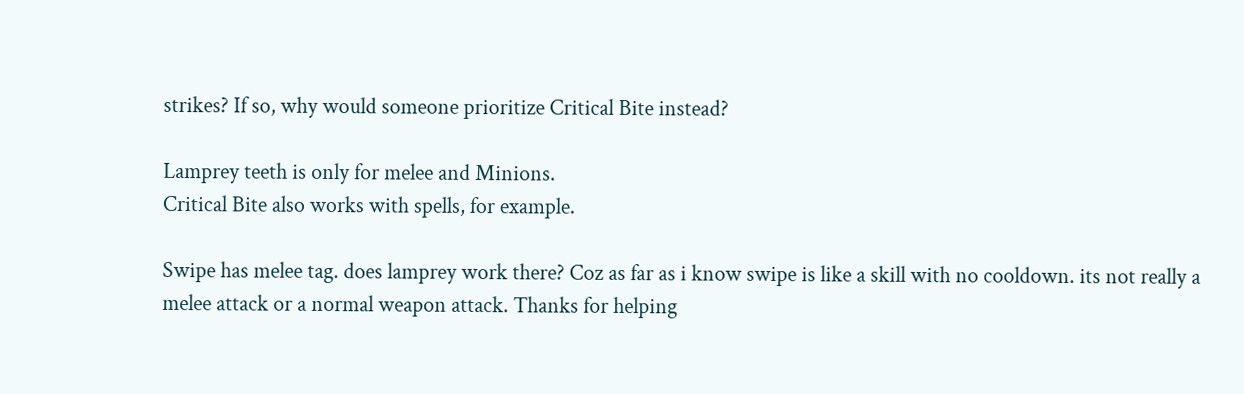strikes? If so, why would someone prioritize Critical Bite instead?

Lamprey teeth is only for melee and Minions.
Critical Bite also works with spells, for example.

Swipe has melee tag. does lamprey work there? Coz as far as i know swipe is like a skill with no cooldown. its not really a melee attack or a normal weapon attack. Thanks for helping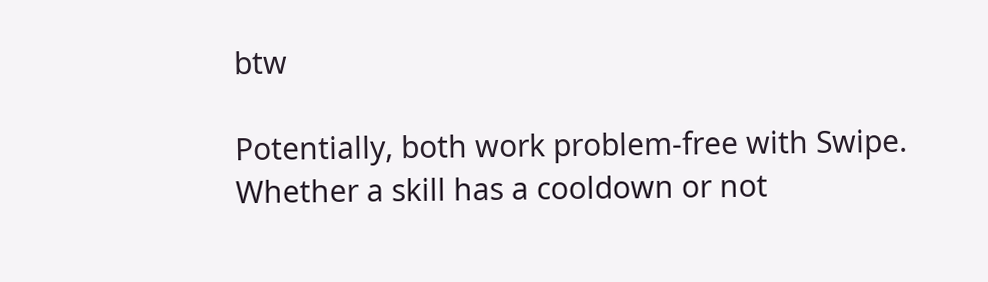btw

Potentially, both work problem-free with Swipe.
Whether a skill has a cooldown or not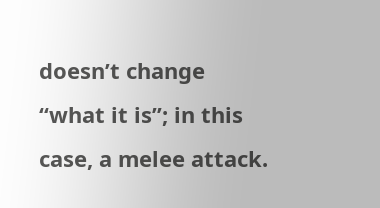doesn’t change “what it is”; in this case, a melee attack.